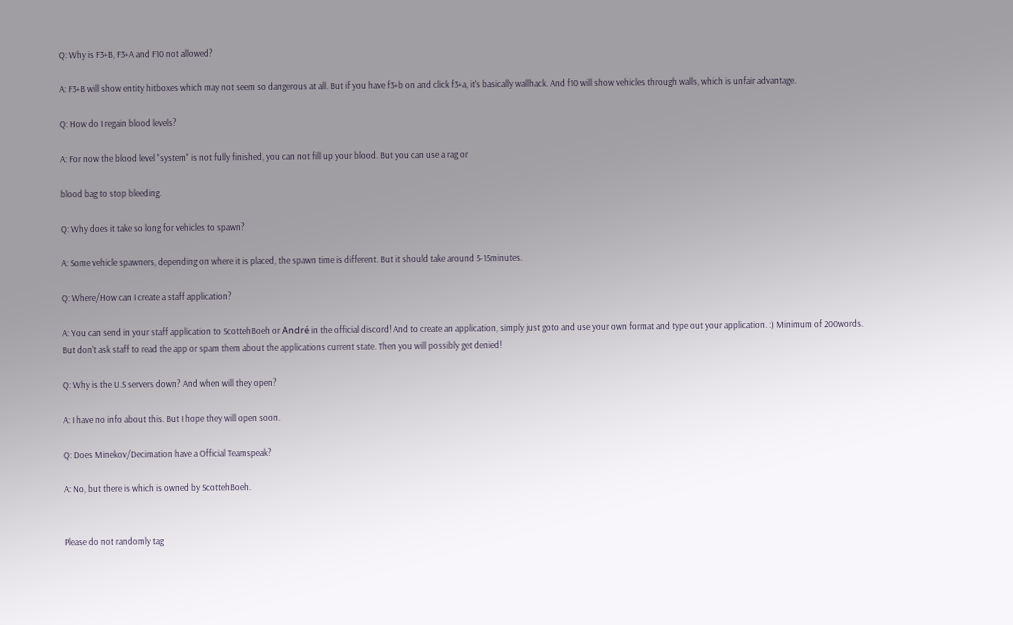Q: Why is F3+B, F3+A and F10 not allowed?

A: F3+B will show entity hitboxes which may not seem so dangerous at all. But if you have f3+b on and click f3+a, it's basically wallhack. And f10 will show vehicles through walls, which is unfair advantage.

Q: How do I regain blood levels?

A: For now the blood level "system" is not fully finished, you can not fill up your blood. But you can use a rag or

blood bag to stop bleeding.

Q: Why does it take so long for vehicles to spawn?

A: Some vehicle spawners, depending on where it is placed, the spawn time is different. But it should take around 5-15minutes.

Q: Where/How can I create a staff application?

A: You can send in your staff application to ScottehBoeh or André in the official discord! And to create an application, simply just goto and use your own format and type out your application. :) Minimum of 200words. But don't ask staff to read the app or spam them about the applications current state. Then you will possibly get denied!

Q: Why is the U.S servers down? And when will they open?

A: I have no info about this. But I hope they will open soon.

Q: Does Minekov/Decimation have a Official Teamspeak?

A: No, but there is which is owned by ScottehBoeh.


Please do not randomly tag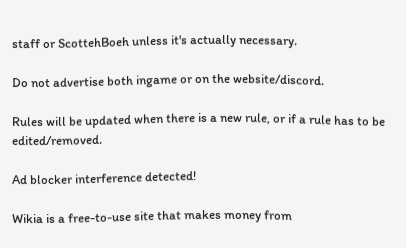staff or ScottehBoeh unless it's actually necessary.

Do not advertise both ingame or on the website/discord.

Rules will be updated when there is a new rule, or if a rule has to be edited/removed.

Ad blocker interference detected!

Wikia is a free-to-use site that makes money from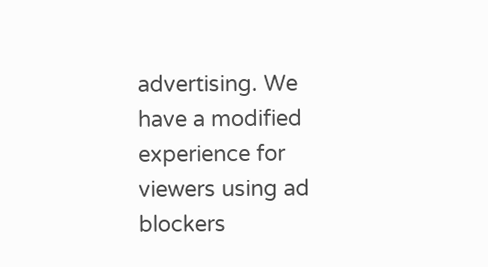advertising. We have a modified experience for viewers using ad blockers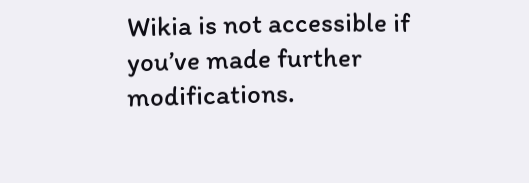Wikia is not accessible if you’ve made further modifications.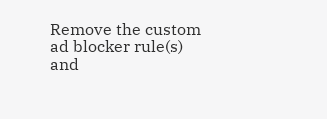Remove the custom ad blocker rule(s) and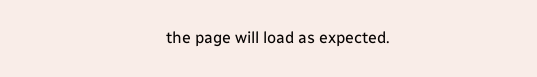the page will load as expected.